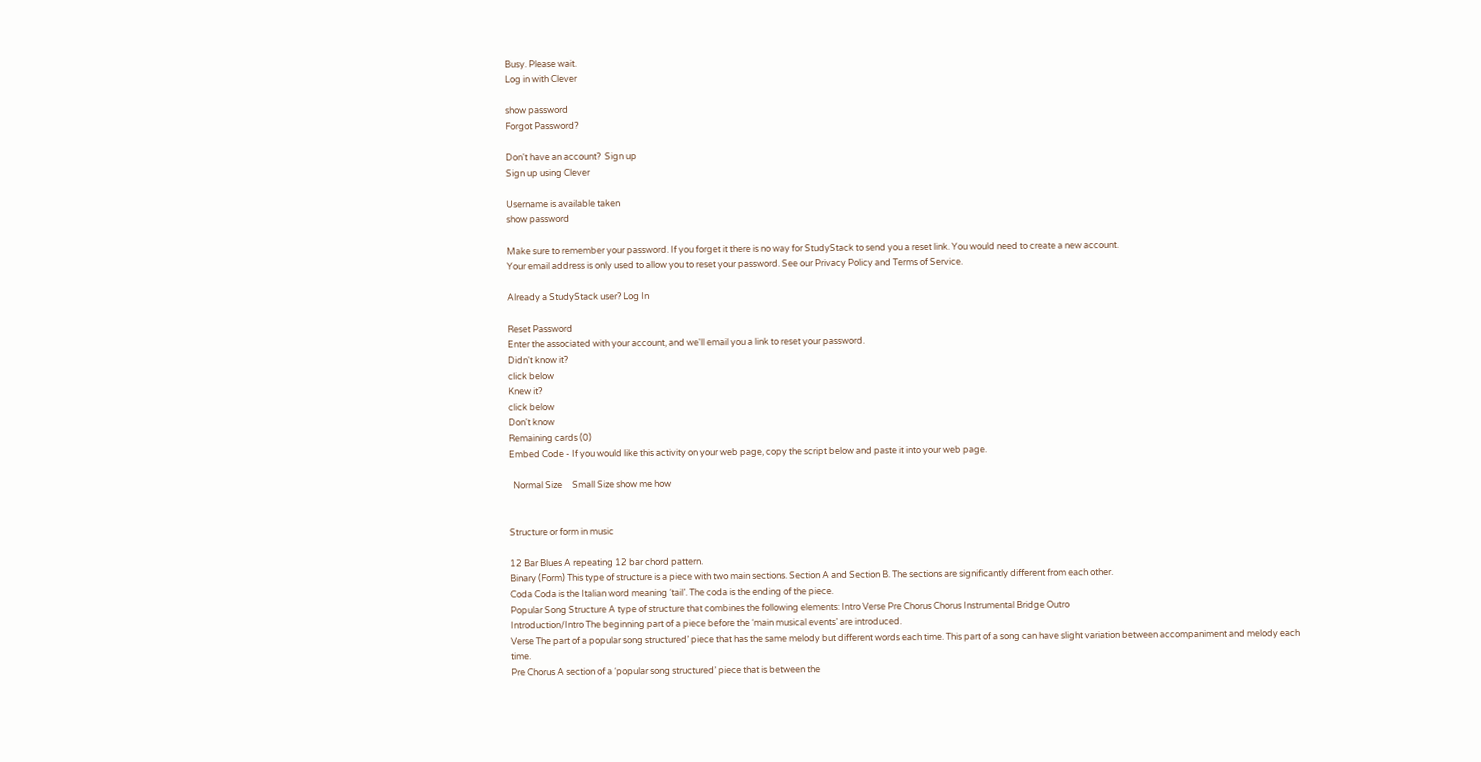Busy. Please wait.
Log in with Clever

show password
Forgot Password?

Don't have an account?  Sign up
Sign up using Clever

Username is available taken
show password

Make sure to remember your password. If you forget it there is no way for StudyStack to send you a reset link. You would need to create a new account.
Your email address is only used to allow you to reset your password. See our Privacy Policy and Terms of Service.

Already a StudyStack user? Log In

Reset Password
Enter the associated with your account, and we'll email you a link to reset your password.
Didn't know it?
click below
Knew it?
click below
Don't know
Remaining cards (0)
Embed Code - If you would like this activity on your web page, copy the script below and paste it into your web page.

  Normal Size     Small Size show me how


Structure or form in music

12 Bar Blues A repeating 12 bar chord pattern.
Binary (Form) This type of structure is a piece with two main sections. Section A and Section B. The sections are significantly different from each other.
Coda Coda is the Italian word meaning ‘tail’. The coda is the ending of the piece.
Popular Song Structure A type of structure that combines the following elements: Intro Verse Pre Chorus Chorus Instrumental Bridge Outro
Introduction/Intro The beginning part of a piece before the ‘main musical events’ are introduced.
Verse The part of a popular song structured’ piece that has the same melody but different words each time. This part of a song can have slight variation between accompaniment and melody each time.
Pre Chorus A section of a ‘popular song structured’ piece that is between the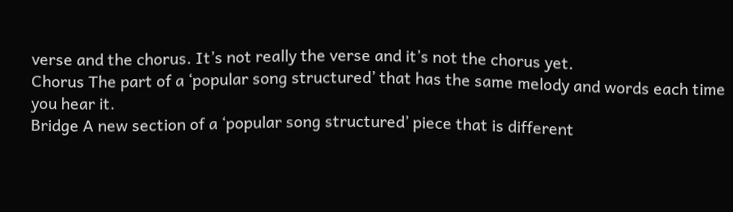verse and the chorus. It’s not really the verse and it’s not the chorus yet.
Chorus The part of a ‘popular song structured’ that has the same melody and words each time you hear it.
Bridge A new section of a ‘popular song structured’ piece that is different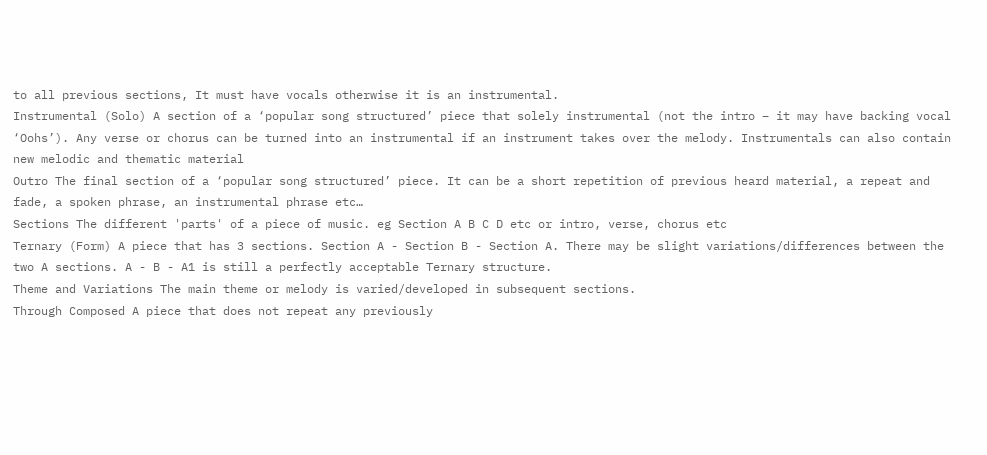to all previous sections, It must have vocals otherwise it is an instrumental.
Instrumental (Solo) A section of a ‘popular song structured’ piece that solely instrumental (not the intro – it may have backing vocal ‘Oohs’). Any verse or chorus can be turned into an instrumental if an instrument takes over the melody. Instrumentals can also contain new melodic and thematic material
Outro The final section of a ‘popular song structured’ piece. It can be a short repetition of previous heard material, a repeat and fade, a spoken phrase, an instrumental phrase etc…
Sections The different 'parts' of a piece of music. eg Section A B C D etc or intro, verse, chorus etc
Ternary (Form) A piece that has 3 sections. Section A - Section B - Section A. There may be slight variations/differences between the two A sections. A - B - A1 is still a perfectly acceptable Ternary structure.
Theme and Variations The main theme or melody is varied/developed in subsequent sections.
Through Composed A piece that does not repeat any previously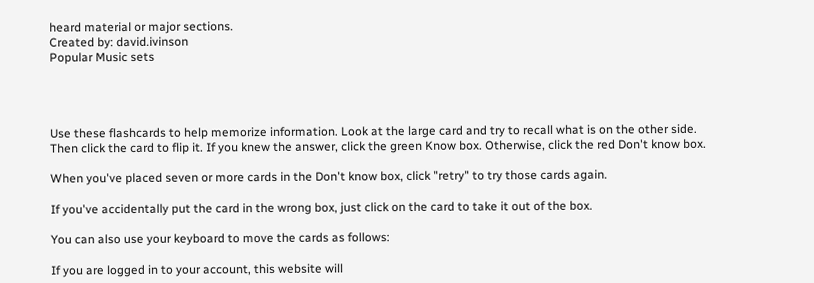heard material or major sections.
Created by: david.ivinson
Popular Music sets




Use these flashcards to help memorize information. Look at the large card and try to recall what is on the other side. Then click the card to flip it. If you knew the answer, click the green Know box. Otherwise, click the red Don't know box.

When you've placed seven or more cards in the Don't know box, click "retry" to try those cards again.

If you've accidentally put the card in the wrong box, just click on the card to take it out of the box.

You can also use your keyboard to move the cards as follows:

If you are logged in to your account, this website will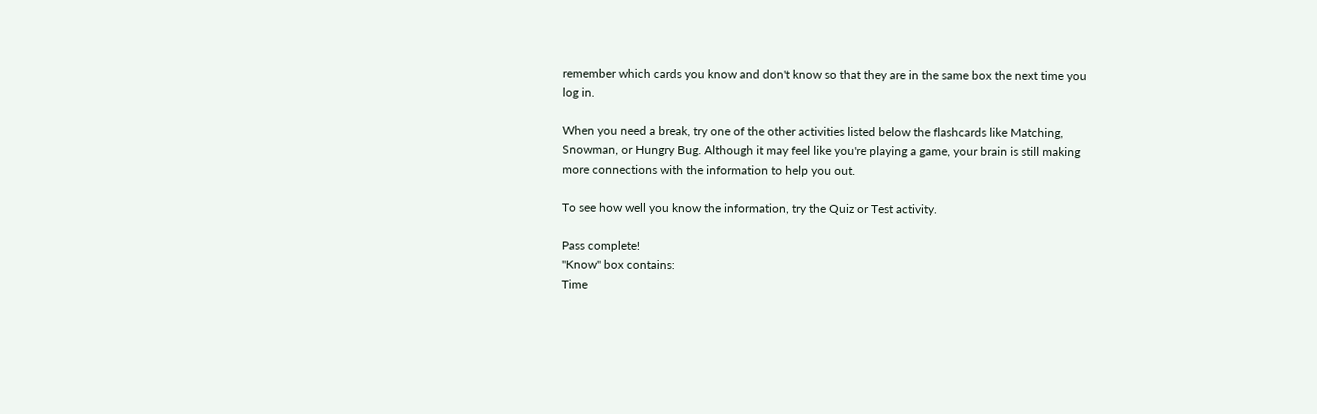remember which cards you know and don't know so that they are in the same box the next time you log in.

When you need a break, try one of the other activities listed below the flashcards like Matching, Snowman, or Hungry Bug. Although it may feel like you're playing a game, your brain is still making more connections with the information to help you out.

To see how well you know the information, try the Quiz or Test activity.

Pass complete!
"Know" box contains:
Time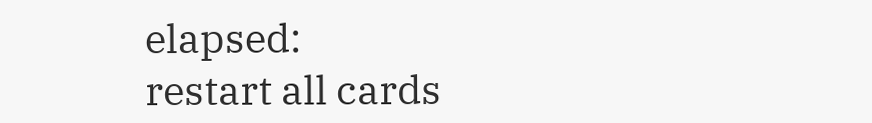elapsed:
restart all cards